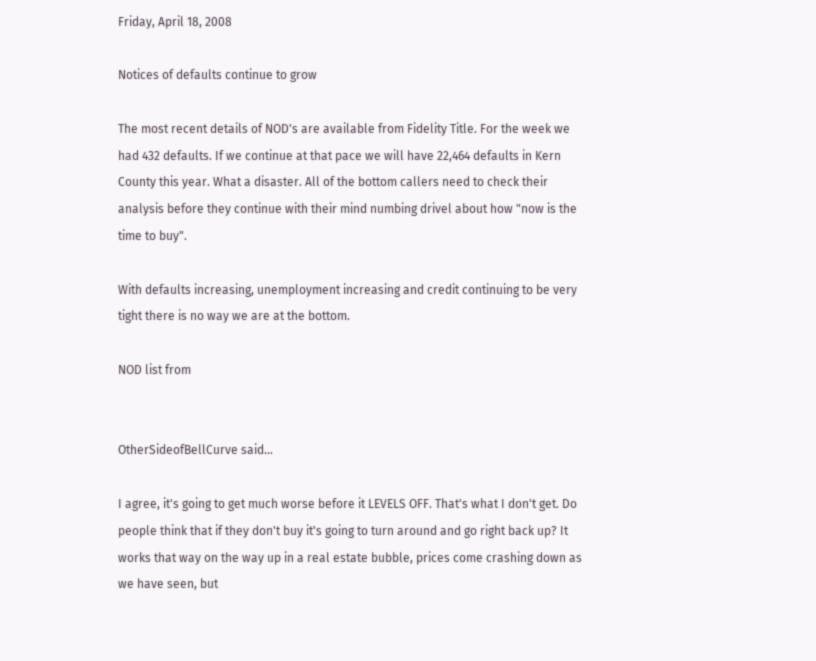Friday, April 18, 2008

Notices of defaults continue to grow

The most recent details of NOD's are available from Fidelity Title. For the week we had 432 defaults. If we continue at that pace we will have 22,464 defaults in Kern County this year. What a disaster. All of the bottom callers need to check their analysis before they continue with their mind numbing drivel about how "now is the time to buy".

With defaults increasing, unemployment increasing and credit continuing to be very tight there is no way we are at the bottom.

NOD list from


OtherSideofBellCurve said...

I agree, it's going to get much worse before it LEVELS OFF. That's what I don't get. Do people think that if they don't buy it's going to turn around and go right back up? It works that way on the way up in a real estate bubble, prices come crashing down as we have seen, but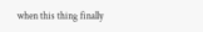when this thing finally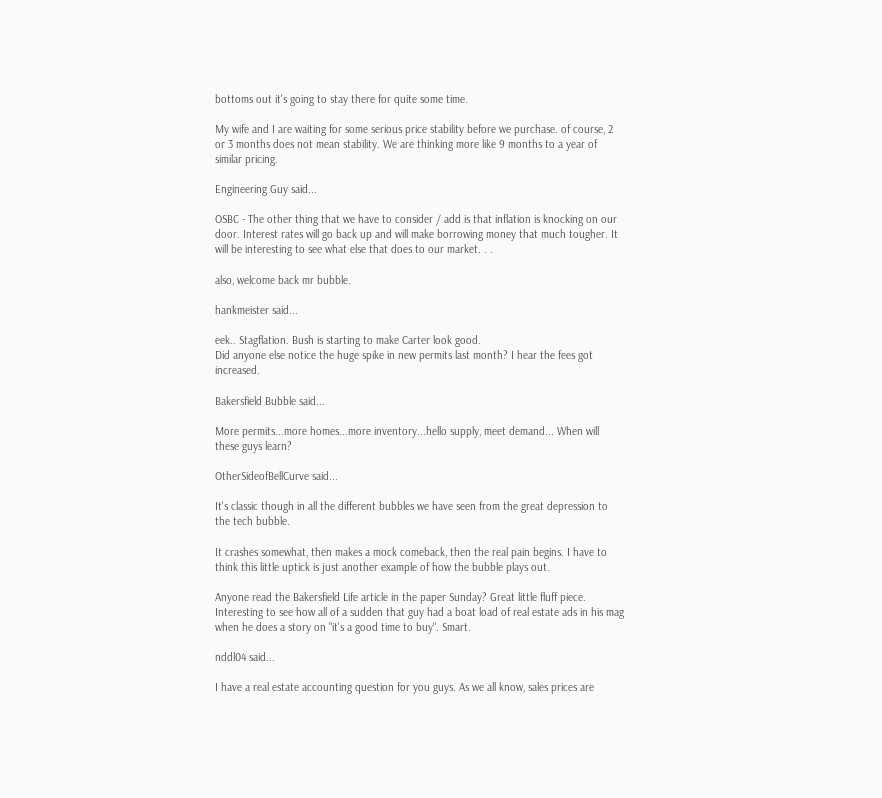bottoms out it's going to stay there for quite some time.

My wife and I are waiting for some serious price stability before we purchase. of course, 2 or 3 months does not mean stability. We are thinking more like 9 months to a year of similar pricing.

Engineering Guy said...

OSBC - The other thing that we have to consider / add is that inflation is knocking on our door. Interest rates will go back up and will make borrowing money that much tougher. It will be interesting to see what else that does to our market. . .

also, welcome back mr bubble.

hankmeister said...

eek.. Stagflation. Bush is starting to make Carter look good.
Did anyone else notice the huge spike in new permits last month? I hear the fees got increased.

Bakersfield Bubble said...

More permits...more homes...more inventory...hello supply, meet demand... When will these guys learn?

OtherSideofBellCurve said...

It's classic though in all the different bubbles we have seen from the great depression to the tech bubble.

It crashes somewhat, then makes a mock comeback, then the real pain begins. I have to think this little uptick is just another example of how the bubble plays out.

Anyone read the Bakersfield Life article in the paper Sunday? Great little fluff piece. Interesting to see how all of a sudden that guy had a boat load of real estate ads in his mag when he does a story on "it's a good time to buy". Smart.

nddl04 said...

I have a real estate accounting question for you guys. As we all know, sales prices are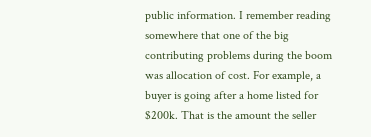public information. I remember reading somewhere that one of the big contributing problems during the boom was allocation of cost. For example, a buyer is going after a home listed for $200k. That is the amount the seller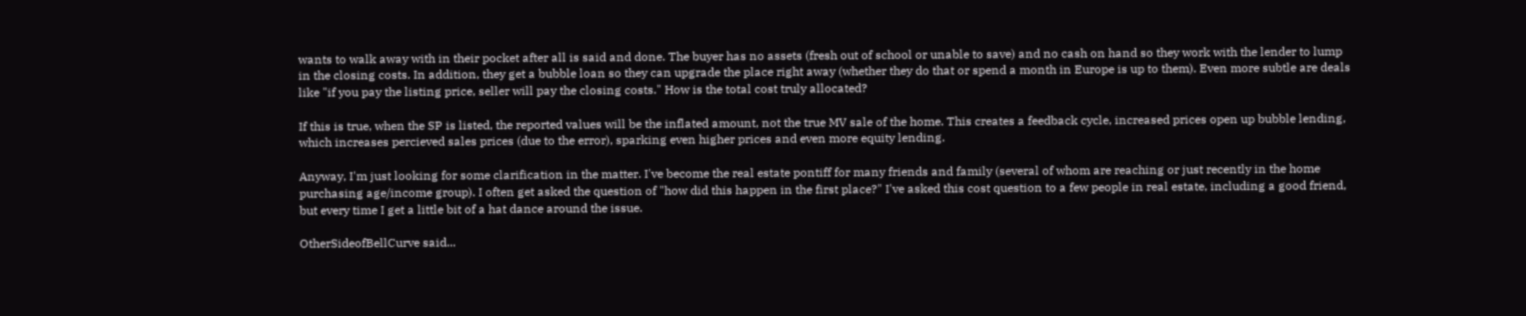wants to walk away with in their pocket after all is said and done. The buyer has no assets (fresh out of school or unable to save) and no cash on hand so they work with the lender to lump in the closing costs. In addition, they get a bubble loan so they can upgrade the place right away (whether they do that or spend a month in Europe is up to them). Even more subtle are deals like "if you pay the listing price, seller will pay the closing costs." How is the total cost truly allocated?

If this is true, when the SP is listed, the reported values will be the inflated amount, not the true MV sale of the home. This creates a feedback cycle, increased prices open up bubble lending, which increases percieved sales prices (due to the error), sparking even higher prices and even more equity lending.

Anyway, I'm just looking for some clarification in the matter. I've become the real estate pontiff for many friends and family (several of whom are reaching or just recently in the home purchasing age/income group). I often get asked the question of "how did this happen in the first place?" I've asked this cost question to a few people in real estate, including a good friend, but every time I get a little bit of a hat dance around the issue.

OtherSideofBellCurve said...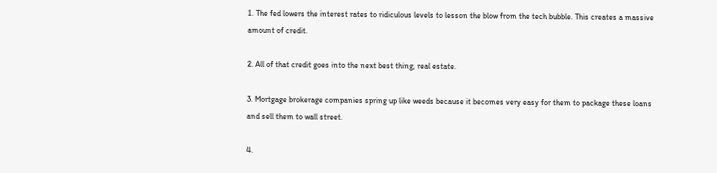1. The fed lowers the interest rates to ridiculous levels to lesson the blow from the tech bubble. This creates a massive amount of credit.

2. All of that credit goes into the next best thing, real estate.

3. Mortgage brokerage companies spring up like weeds because it becomes very easy for them to package these loans and sell them to wall street.

4.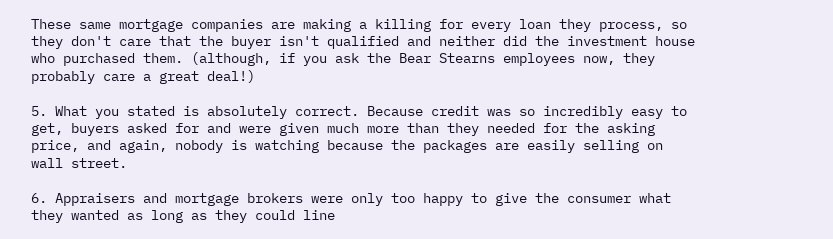These same mortgage companies are making a killing for every loan they process, so they don't care that the buyer isn't qualified and neither did the investment house who purchased them. (although, if you ask the Bear Stearns employees now, they probably care a great deal!)

5. What you stated is absolutely correct. Because credit was so incredibly easy to get, buyers asked for and were given much more than they needed for the asking price, and again, nobody is watching because the packages are easily selling on wall street.

6. Appraisers and mortgage brokers were only too happy to give the consumer what they wanted as long as they could line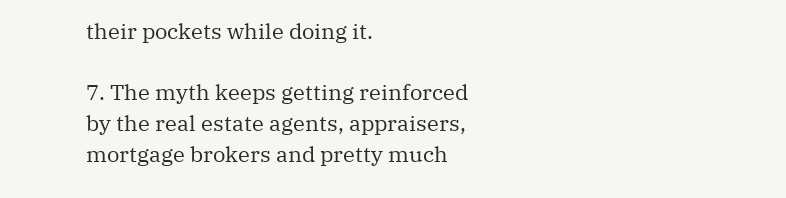their pockets while doing it.

7. The myth keeps getting reinforced by the real estate agents, appraisers, mortgage brokers and pretty much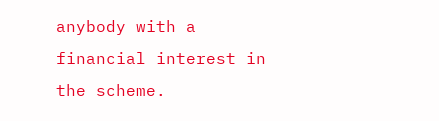anybody with a financial interest in the scheme.